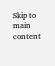Skip to main content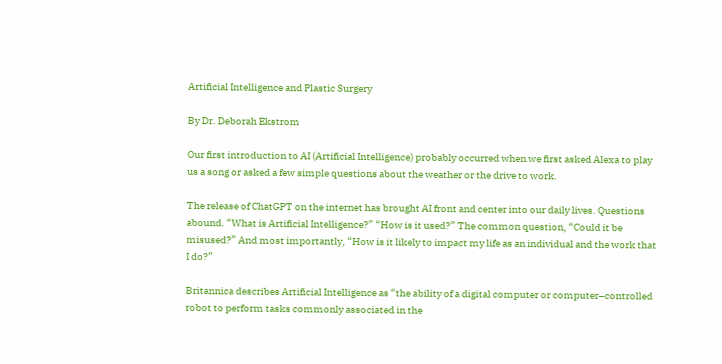Artificial Intelligence and Plastic Surgery

By Dr. Deborah Ekstrom

Our first introduction to AI (Artificial Intelligence) probably occurred when we first asked Alexa to play us a song or asked a few simple questions about the weather or the drive to work.

The release of ChatGPT on the internet has brought AI front and center into our daily lives. Questions abound. “What is Artificial Intelligence?” “How is it used?” The common question, “Could it be misused?” And most importantly, “How is it likely to impact my life as an individual and the work that I do?”

Britannica describes Artificial Intelligence as “the ability of a digital computer or computer–controlled robot to perform tasks commonly associated in the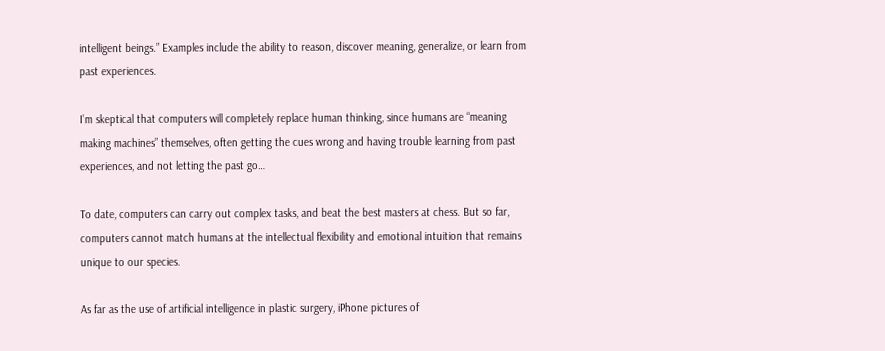intelligent beings.” Examples include the ability to reason, discover meaning, generalize, or learn from past experiences.

I’m skeptical that computers will completely replace human thinking, since humans are “meaning making machines” themselves, often getting the cues wrong and having trouble learning from past experiences, and not letting the past go…

To date, computers can carry out complex tasks, and beat the best masters at chess. But so far, computers cannot match humans at the intellectual flexibility and emotional intuition that remains unique to our species.

As far as the use of artificial intelligence in plastic surgery, iPhone pictures of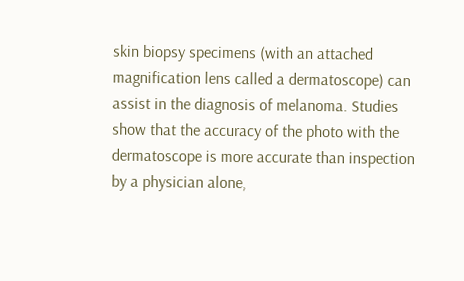skin biopsy specimens (with an attached magnification lens called a dermatoscope) can assist in the diagnosis of melanoma. Studies show that the accuracy of the photo with the dermatoscope is more accurate than inspection by a physician alone,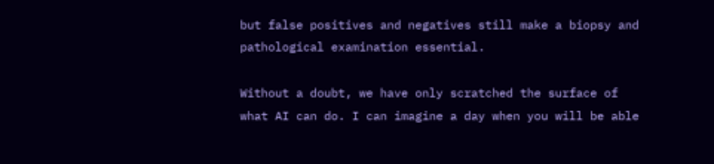but false positives and negatives still make a biopsy and pathological examination essential.

Without a doubt, we have only scratched the surface of what AI can do. I can imagine a day when you will be able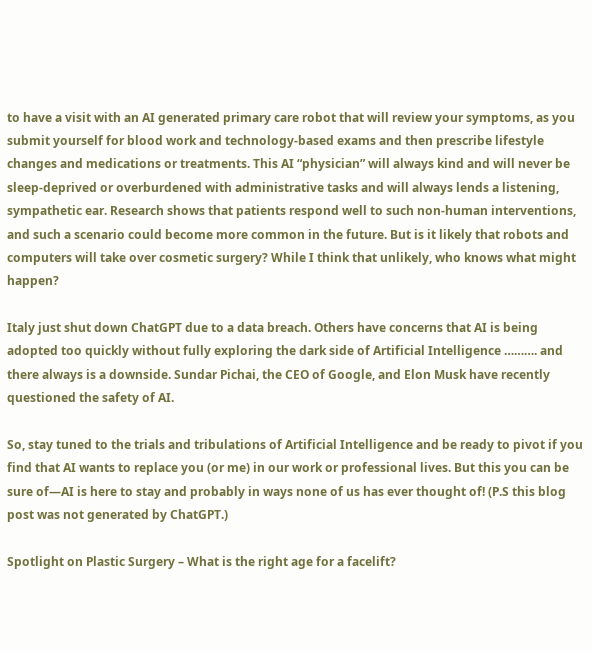to have a visit with an AI generated primary care robot that will review your symptoms, as you submit yourself for blood work and technology-based exams and then prescribe lifestyle changes and medications or treatments. This AI “physician” will always kind and will never be sleep-deprived or overburdened with administrative tasks and will always lends a listening, sympathetic ear. Research shows that patients respond well to such non-human interventions, and such a scenario could become more common in the future. But is it likely that robots and computers will take over cosmetic surgery? While I think that unlikely, who knows what might happen?

Italy just shut down ChatGPT due to a data breach. Others have concerns that AI is being adopted too quickly without fully exploring the dark side of Artificial Intelligence ………. and there always is a downside. Sundar Pichai, the CEO of Google, and Elon Musk have recently questioned the safety of AI.

So, stay tuned to the trials and tribulations of Artificial Intelligence and be ready to pivot if you find that AI wants to replace you (or me) in our work or professional lives. But this you can be sure of—AI is here to stay and probably in ways none of us has ever thought of! (P.S this blog post was not generated by ChatGPT.)

Spotlight on Plastic Surgery – What is the right age for a facelift?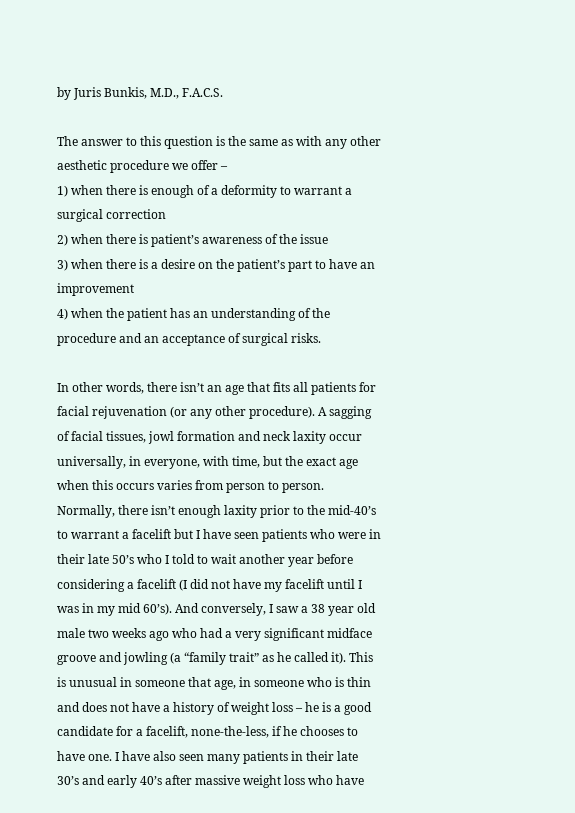by Juris Bunkis, M.D., F.A.C.S.

The answer to this question is the same as with any other aesthetic procedure we offer –
1) when there is enough of a deformity to warrant a surgical correction
2) when there is patient’s awareness of the issue
3) when there is a desire on the patient’s part to have an improvement
4) when the patient has an understanding of the procedure and an acceptance of surgical risks.

In other words, there isn’t an age that fits all patients for facial rejuvenation (or any other procedure). A sagging of facial tissues, jowl formation and neck laxity occur universally, in everyone, with time, but the exact age when this occurs varies from person to person. Normally, there isn’t enough laxity prior to the mid-40’s to warrant a facelift but I have seen patients who were in their late 50’s who I told to wait another year before considering a facelift (I did not have my facelift until I was in my mid 60’s). And conversely, I saw a 38 year old male two weeks ago who had a very significant midface groove and jowling (a “family trait” as he called it). This is unusual in someone that age, in someone who is thin and does not have a history of weight loss – he is a good candidate for a facelift, none-the-less, if he chooses to have one. I have also seen many patients in their late 30’s and early 40’s after massive weight loss who have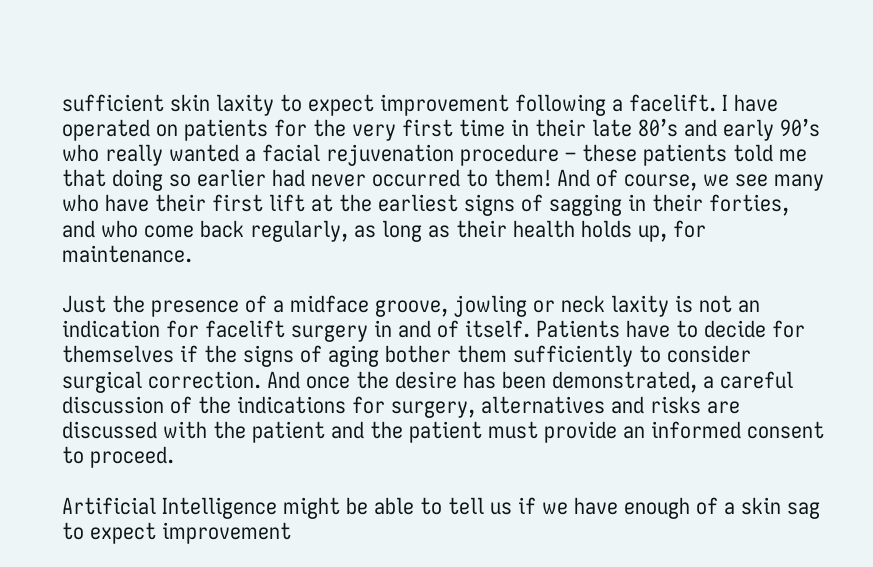sufficient skin laxity to expect improvement following a facelift. I have operated on patients for the very first time in their late 80’s and early 90’s who really wanted a facial rejuvenation procedure – these patients told me that doing so earlier had never occurred to them! And of course, we see many who have their first lift at the earliest signs of sagging in their forties, and who come back regularly, as long as their health holds up, for maintenance.

Just the presence of a midface groove, jowling or neck laxity is not an indication for facelift surgery in and of itself. Patients have to decide for themselves if the signs of aging bother them sufficiently to consider surgical correction. And once the desire has been demonstrated, a careful discussion of the indications for surgery, alternatives and risks are discussed with the patient and the patient must provide an informed consent to proceed.

Artificial Intelligence might be able to tell us if we have enough of a skin sag to expect improvement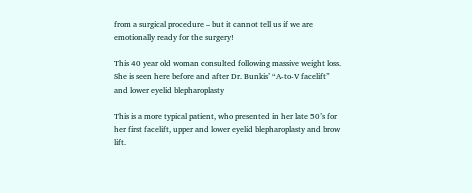from a surgical procedure – but it cannot tell us if we are emotionally ready for the surgery!

This 40 year old woman consulted following massive weight loss. She is seen here before and after Dr. Bunkis’ “A-to-V facelift” and lower eyelid blepharoplasty

This is a more typical patient, who presented in her late 50’s for her first facelift, upper and lower eyelid blepharoplasty and brow lift.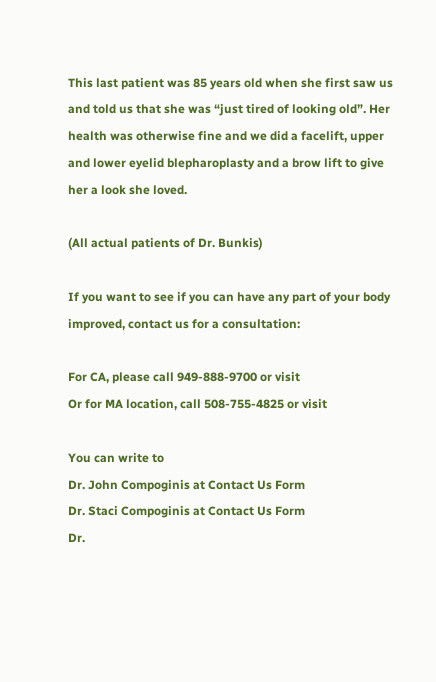This last patient was 85 years old when she first saw us and told us that she was “just tired of looking old”. Her health was otherwise fine and we did a facelift, upper and lower eyelid blepharoplasty and a brow lift to give her a look she loved.

(All actual patients of Dr. Bunkis)

If you want to see if you can have any part of your body improved, contact us for a consultation:

For CA, please call 949-888-9700 or visit
Or for MA location, call 508-755-4825 or visit

You can write to
Dr. John Compoginis at Contact Us Form
Dr. Staci Compoginis at Contact Us Form
Dr.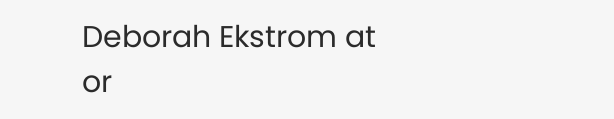Deborah Ekstrom at
or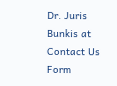Dr. Juris Bunkis at Contact Us Form